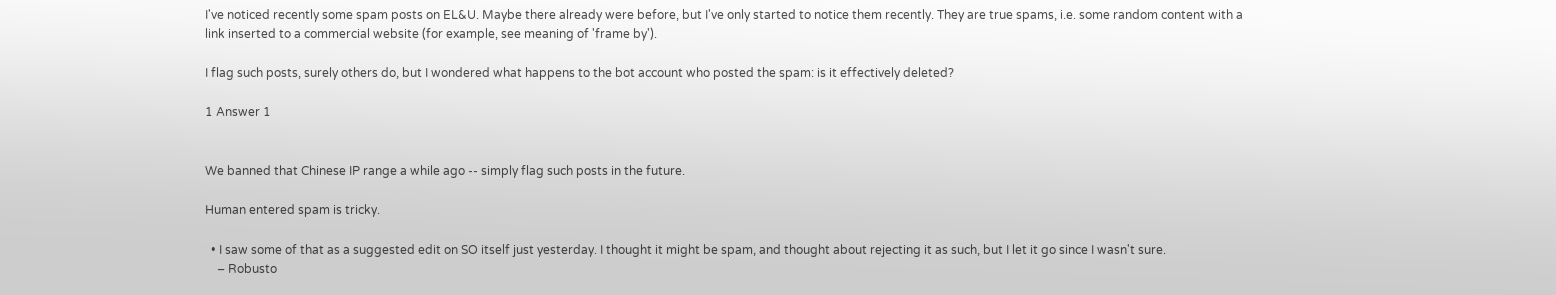I've noticed recently some spam posts on EL&U. Maybe there already were before, but I've only started to notice them recently. They are true spams, i.e. some random content with a link inserted to a commercial website (for example, see meaning of 'frame by').

I flag such posts, surely others do, but I wondered what happens to the bot account who posted the spam: is it effectively deleted?

1 Answer 1


We banned that Chinese IP range a while ago -- simply flag such posts in the future.

Human entered spam is tricky.

  • I saw some of that as a suggested edit on SO itself just yesterday. I thought it might be spam, and thought about rejecting it as such, but I let it go since I wasn't sure.
    – Robusto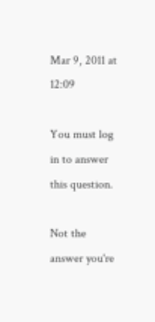Mar 9, 2011 at 12:09

You must log in to answer this question.

Not the answer you're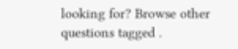looking for? Browse other questions tagged .